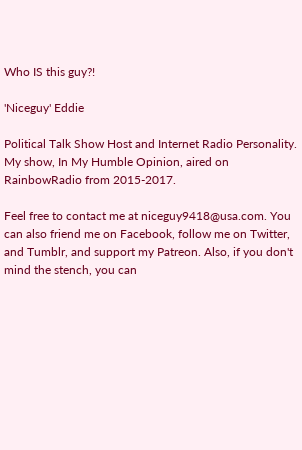Who IS this guy?!

'Niceguy' Eddie

Political Talk Show Host and Internet Radio Personality. My show, In My Humble Opinion, aired on RainbowRadio from 2015-2017.

Feel free to contact me at niceguy9418@usa.com. You can also friend me on Facebook, follow me on Twitter, and Tumblr, and support my Patreon. Also, if you don't mind the stench, you can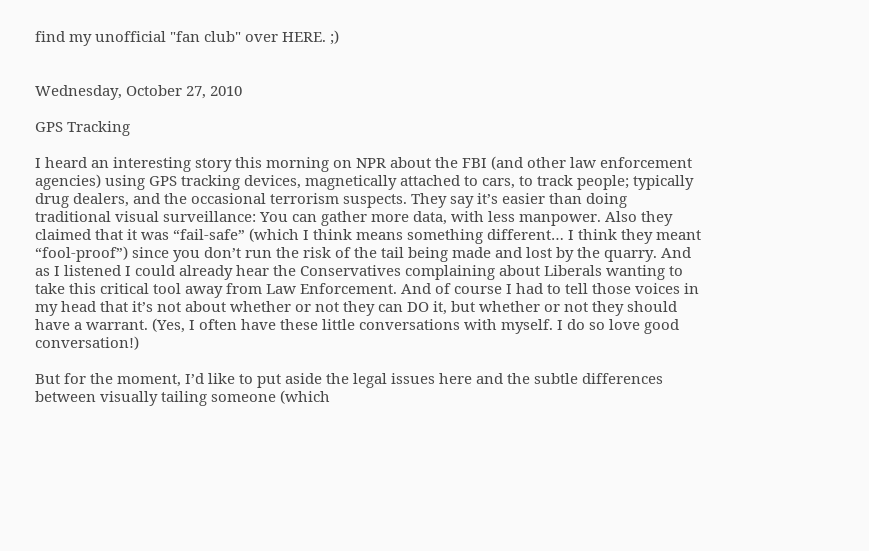find my unofficial "fan club" over HERE. ;)


Wednesday, October 27, 2010

GPS Tracking

I heard an interesting story this morning on NPR about the FBI (and other law enforcement agencies) using GPS tracking devices, magnetically attached to cars, to track people; typically drug dealers, and the occasional terrorism suspects. They say it’s easier than doing traditional visual surveillance: You can gather more data, with less manpower. Also they claimed that it was “fail-safe” (which I think means something different… I think they meant “fool-proof”) since you don’t run the risk of the tail being made and lost by the quarry. And as I listened I could already hear the Conservatives complaining about Liberals wanting to take this critical tool away from Law Enforcement. And of course I had to tell those voices in my head that it’s not about whether or not they can DO it, but whether or not they should have a warrant. (Yes, I often have these little conversations with myself. I do so love good conversation!)

But for the moment, I’d like to put aside the legal issues here and the subtle differences between visually tailing someone (which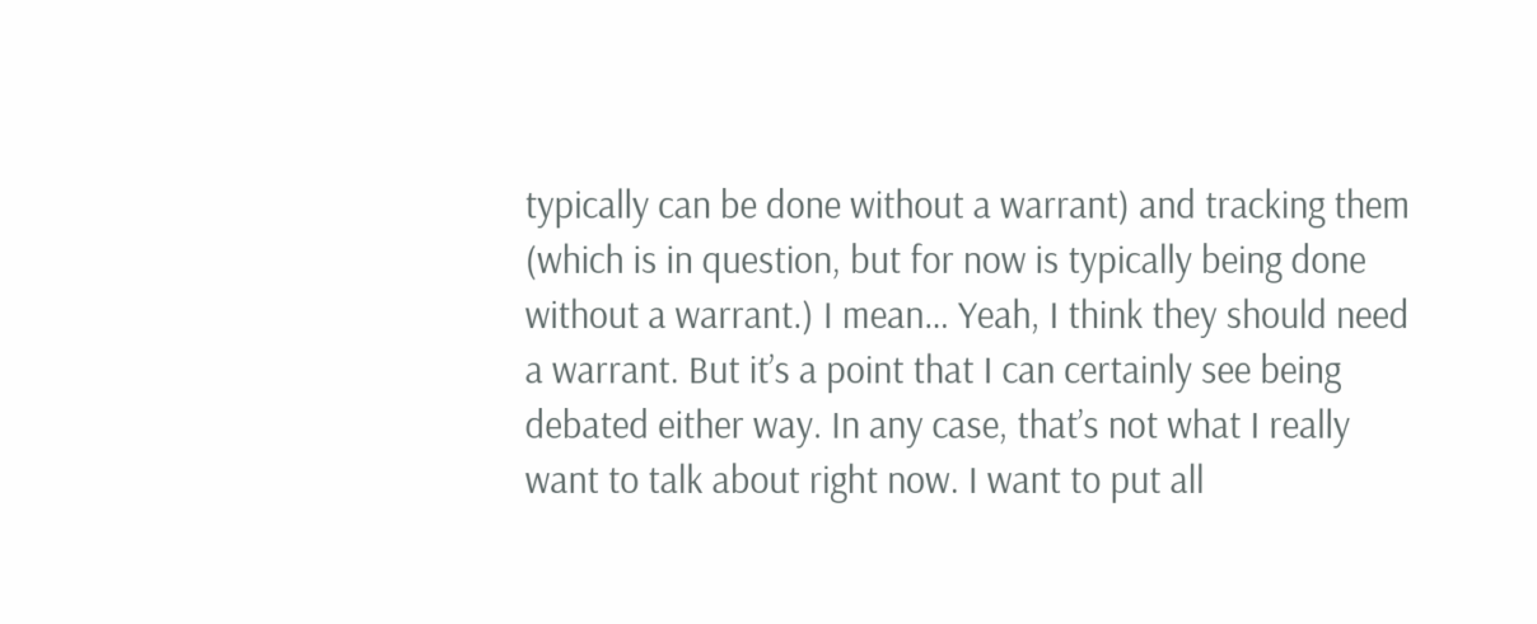typically can be done without a warrant) and tracking them (which is in question, but for now is typically being done without a warrant.) I mean… Yeah, I think they should need a warrant. But it’s a point that I can certainly see being debated either way. In any case, that’s not what I really want to talk about right now. I want to put all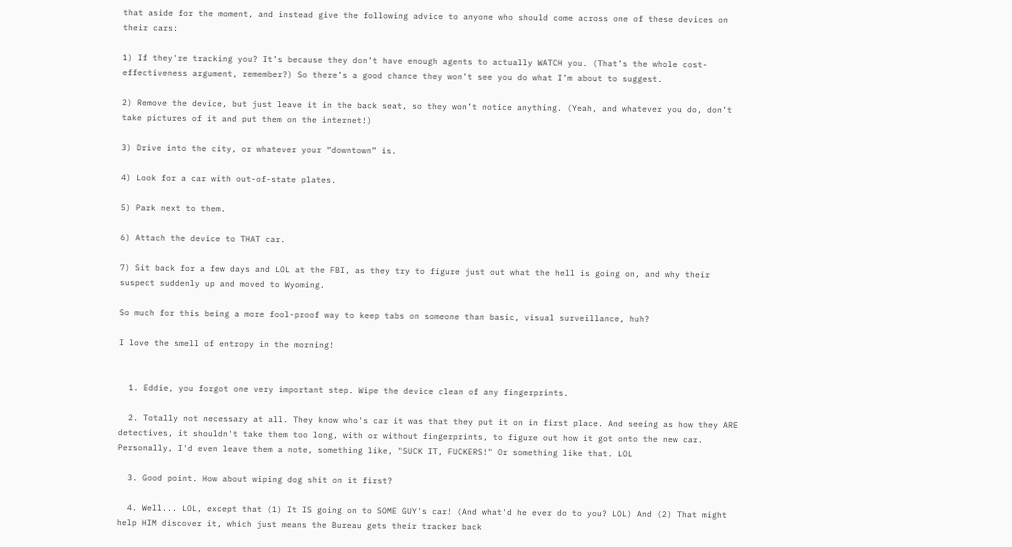that aside for the moment, and instead give the following advice to anyone who should come across one of these devices on their cars:

1) If they're tracking you? It’s because they don’t have enough agents to actually WATCH you. (That’s the whole cost-effectiveness argument, remember?) So there’s a good chance they won’t see you do what I’m about to suggest.

2) Remove the device, but just leave it in the back seat, so they won’t notice anything. (Yeah, and whatever you do, don’t take pictures of it and put them on the internet!)

3) Drive into the city, or whatever your “downtown” is.

4) Look for a car with out-of-state plates.

5) Park next to them.

6) Attach the device to THAT car.

7) Sit back for a few days and LOL at the FBI, as they try to figure just out what the hell is going on, and why their suspect suddenly up and moved to Wyoming.

So much for this being a more fool-proof way to keep tabs on someone than basic, visual surveillance, huh?

I love the smell of entropy in the morning!


  1. Eddie, you forgot one very important step. Wipe the device clean of any fingerprints.

  2. Totally not necessary at all. They know who's car it was that they put it on in first place. And seeing as how they ARE detectives, it shouldn't take them too long, with or without fingerprints, to figure out how it got onto the new car. Personally, I'd even leave them a note, something like, "SUCK IT, FUCKERS!" Or something like that. LOL

  3. Good point. How about wiping dog shit on it first?

  4. Well... LOL, except that (1) It IS going on to SOME GUY's car! (And what'd he ever do to you? LOL) And (2) That might help HIM discover it, which just means the Bureau gets their tracker back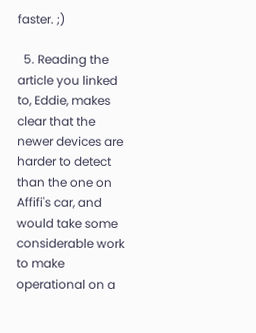faster. ;)

  5. Reading the article you linked to, Eddie, makes clear that the newer devices are harder to detect than the one on Affifi's car, and would take some considerable work to make operational on a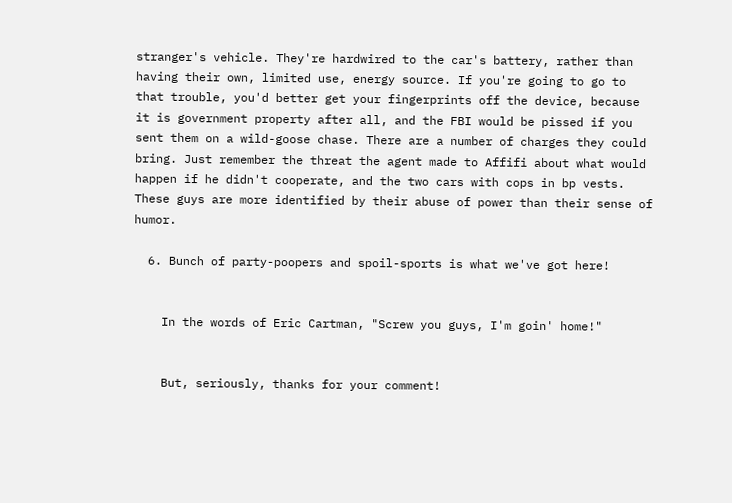stranger's vehicle. They're hardwired to the car's battery, rather than having their own, limited use, energy source. If you're going to go to that trouble, you'd better get your fingerprints off the device, because it is government property after all, and the FBI would be pissed if you sent them on a wild-goose chase. There are a number of charges they could bring. Just remember the threat the agent made to Affifi about what would happen if he didn't cooperate, and the two cars with cops in bp vests. These guys are more identified by their abuse of power than their sense of humor.

  6. Bunch of party-poopers and spoil-sports is what we've got here!


    In the words of Eric Cartman, "Screw you guys, I'm goin' home!"


    But, seriously, thanks for your comment!